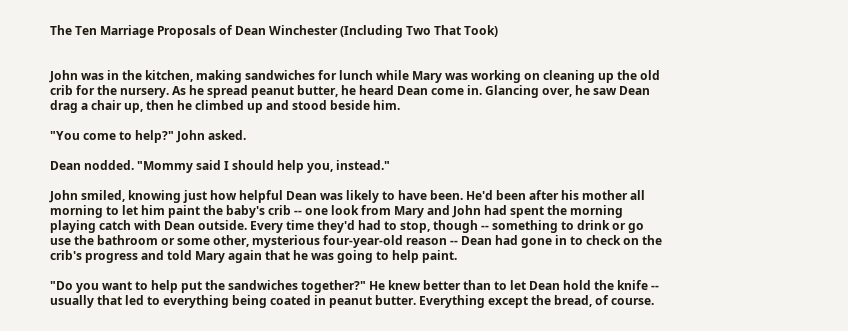The Ten Marriage Proposals of Dean Winchester (Including Two That Took)


John was in the kitchen, making sandwiches for lunch while Mary was working on cleaning up the old crib for the nursery. As he spread peanut butter, he heard Dean come in. Glancing over, he saw Dean drag a chair up, then he climbed up and stood beside him.

"You come to help?" John asked.

Dean nodded. "Mommy said I should help you, instead."

John smiled, knowing just how helpful Dean was likely to have been. He'd been after his mother all morning to let him paint the baby's crib -- one look from Mary and John had spent the morning playing catch with Dean outside. Every time they'd had to stop, though -- something to drink or go use the bathroom or some other, mysterious four-year-old reason -- Dean had gone in to check on the crib's progress and told Mary again that he was going to help paint.

"Do you want to help put the sandwiches together?" He knew better than to let Dean hold the knife -- usually that led to everything being coated in peanut butter. Everything except the bread, of course.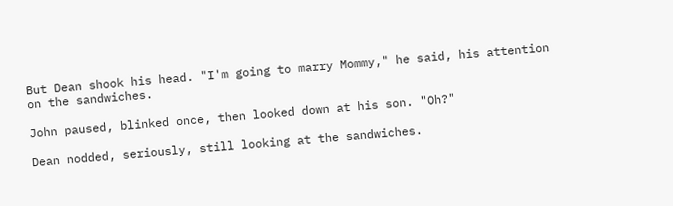But Dean shook his head. "I'm going to marry Mommy," he said, his attention on the sandwiches.

John paused, blinked once, then looked down at his son. "Oh?"

Dean nodded, seriously, still looking at the sandwiches.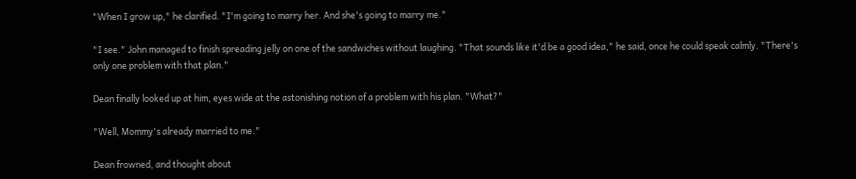"When I grow up," he clarified. "I'm going to marry her. And she's going to marry me."

"I see." John managed to finish spreading jelly on one of the sandwiches without laughing. "That sounds like it'd be a good idea," he said, once he could speak calmly. "There's only one problem with that plan."

Dean finally looked up at him, eyes wide at the astonishing notion of a problem with his plan. "What?"

"Well, Mommy's already married to me."

Dean frowned, and thought about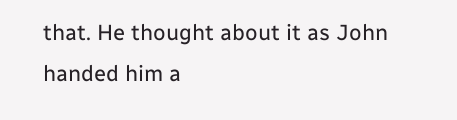that. He thought about it as John handed him a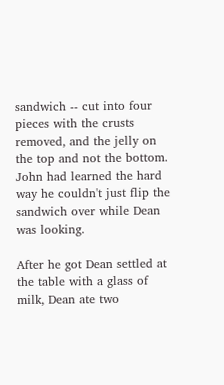sandwich -- cut into four pieces with the crusts removed, and the jelly on the top and not the bottom. John had learned the hard way he couldn't just flip the sandwich over while Dean was looking.

After he got Dean settled at the table with a glass of milk, Dean ate two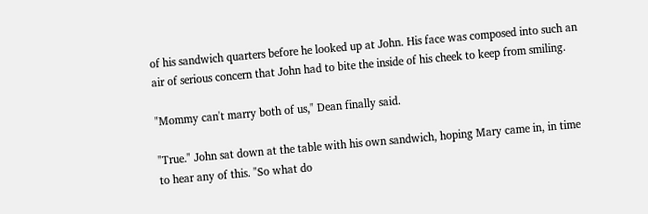of his sandwich quarters before he looked up at John. His face was composed into such an air of serious concern that John had to bite the inside of his cheek to keep from smiling.

"Mommy can't marry both of us," Dean finally said.

"True." John sat down at the table with his own sandwich, hoping Mary came in, in time to hear any of this. "So what do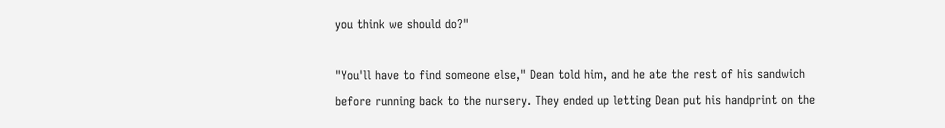you think we should do?"

"You'll have to find someone else," Dean told him, and he ate the rest of his sandwich before running back to the nursery. They ended up letting Dean put his handprint on the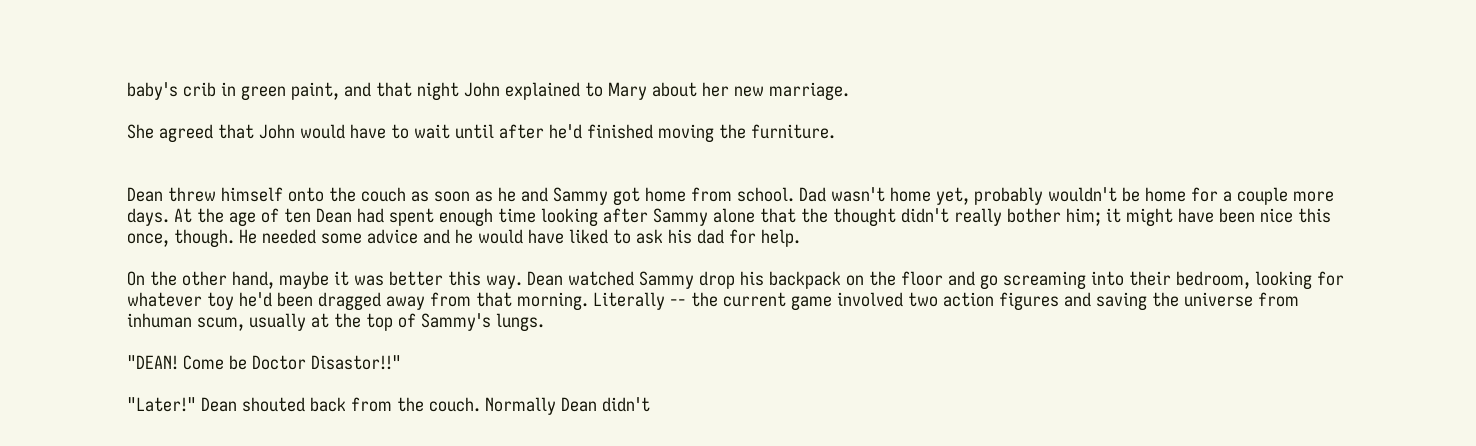baby's crib in green paint, and that night John explained to Mary about her new marriage.

She agreed that John would have to wait until after he'd finished moving the furniture.


Dean threw himself onto the couch as soon as he and Sammy got home from school. Dad wasn't home yet, probably wouldn't be home for a couple more days. At the age of ten Dean had spent enough time looking after Sammy alone that the thought didn't really bother him; it might have been nice this once, though. He needed some advice and he would have liked to ask his dad for help.

On the other hand, maybe it was better this way. Dean watched Sammy drop his backpack on the floor and go screaming into their bedroom, looking for whatever toy he'd been dragged away from that morning. Literally -- the current game involved two action figures and saving the universe from inhuman scum, usually at the top of Sammy's lungs.

"DEAN! Come be Doctor Disastor!!"

"Later!" Dean shouted back from the couch. Normally Dean didn't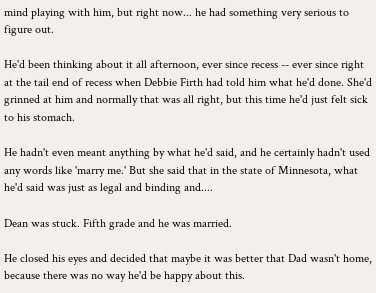mind playing with him, but right now... he had something very serious to figure out.

He'd been thinking about it all afternoon, ever since recess -- ever since right at the tail end of recess when Debbie Firth had told him what he'd done. She'd grinned at him and normally that was all right, but this time he'd just felt sick to his stomach.

He hadn't even meant anything by what he'd said, and he certainly hadn't used any words like 'marry me.' But she said that in the state of Minnesota, what he'd said was just as legal and binding and....

Dean was stuck. Fifth grade and he was married.

He closed his eyes and decided that maybe it was better that Dad wasn't home, because there was no way he'd be happy about this.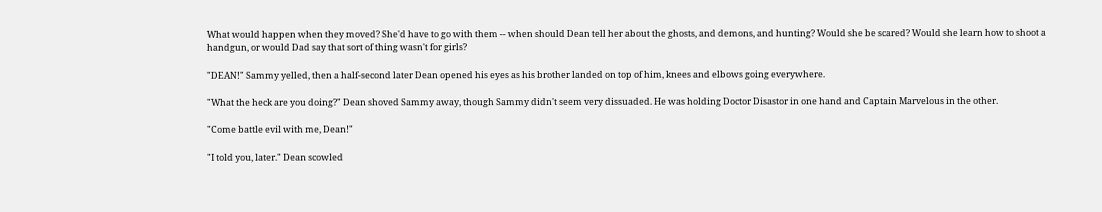What would happen when they moved? She'd have to go with them -- when should Dean tell her about the ghosts, and demons, and hunting? Would she be scared? Would she learn how to shoot a handgun, or would Dad say that sort of thing wasn't for girls?

"DEAN!" Sammy yelled, then a half-second later Dean opened his eyes as his brother landed on top of him, knees and elbows going everywhere.

"What the heck are you doing?" Dean shoved Sammy away, though Sammy didn't seem very dissuaded. He was holding Doctor Disastor in one hand and Captain Marvelous in the other.

"Come battle evil with me, Dean!"

"I told you, later." Dean scowled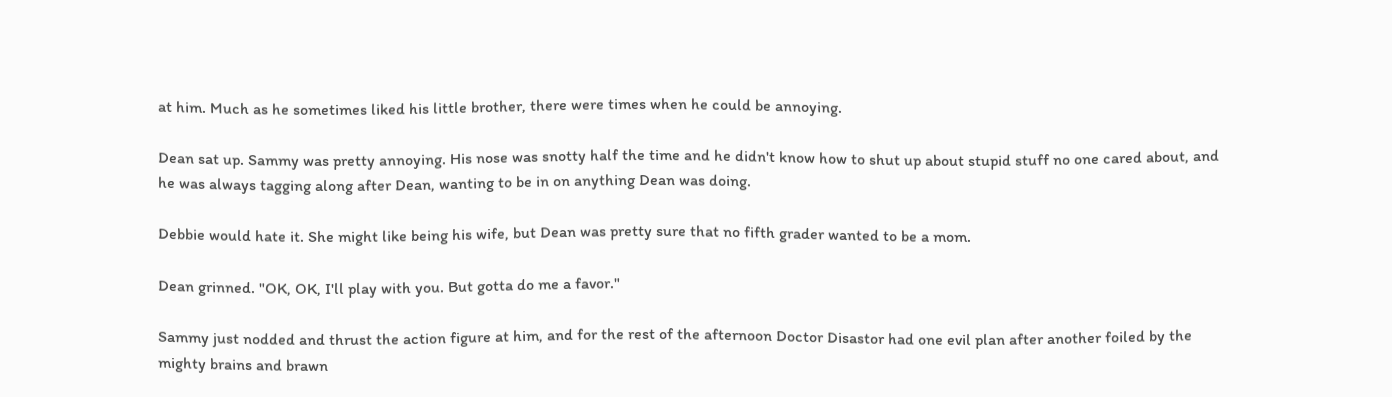at him. Much as he sometimes liked his little brother, there were times when he could be annoying.

Dean sat up. Sammy was pretty annoying. His nose was snotty half the time and he didn't know how to shut up about stupid stuff no one cared about, and he was always tagging along after Dean, wanting to be in on anything Dean was doing.

Debbie would hate it. She might like being his wife, but Dean was pretty sure that no fifth grader wanted to be a mom.

Dean grinned. "OK, OK, I'll play with you. But gotta do me a favor."

Sammy just nodded and thrust the action figure at him, and for the rest of the afternoon Doctor Disastor had one evil plan after another foiled by the mighty brains and brawn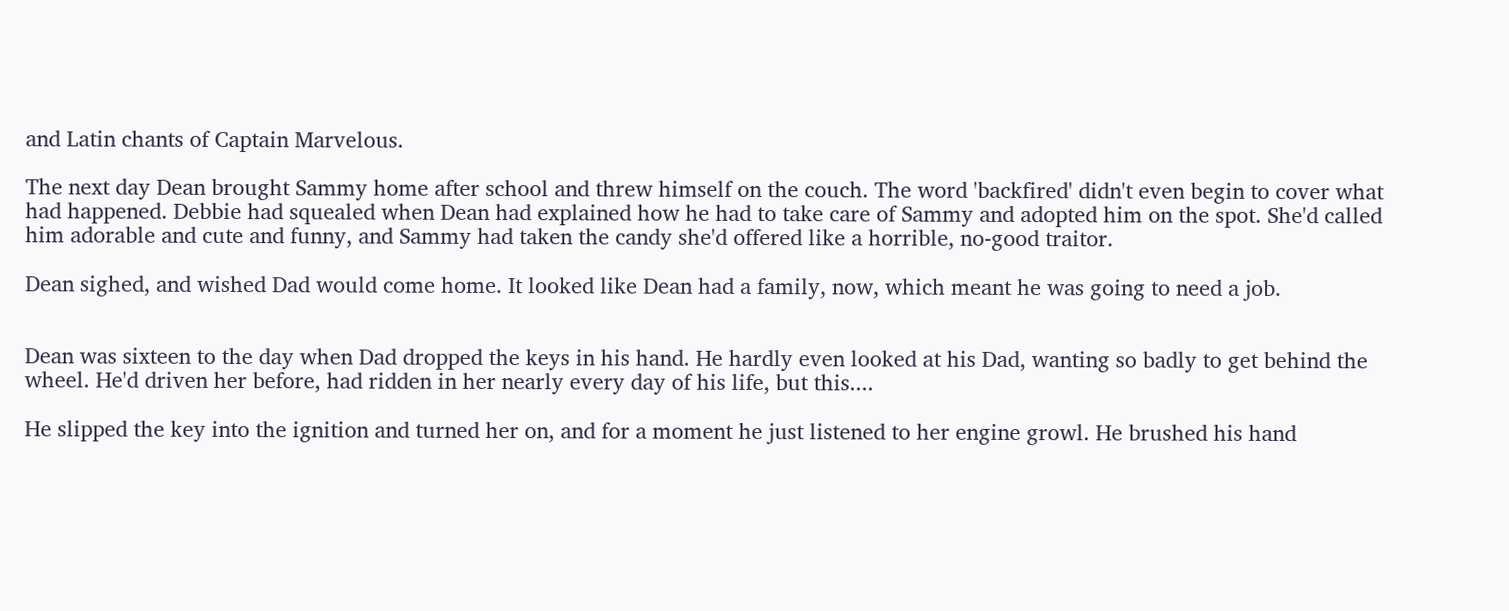and Latin chants of Captain Marvelous.

The next day Dean brought Sammy home after school and threw himself on the couch. The word 'backfired' didn't even begin to cover what had happened. Debbie had squealed when Dean had explained how he had to take care of Sammy and adopted him on the spot. She'd called him adorable and cute and funny, and Sammy had taken the candy she'd offered like a horrible, no-good traitor.

Dean sighed, and wished Dad would come home. It looked like Dean had a family, now, which meant he was going to need a job.


Dean was sixteen to the day when Dad dropped the keys in his hand. He hardly even looked at his Dad, wanting so badly to get behind the wheel. He'd driven her before, had ridden in her nearly every day of his life, but this....

He slipped the key into the ignition and turned her on, and for a moment he just listened to her engine growl. He brushed his hand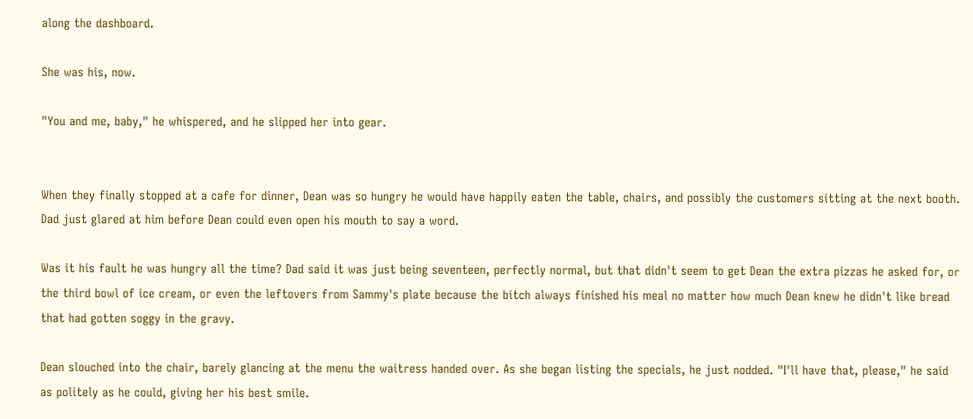along the dashboard.

She was his, now.

"You and me, baby," he whispered, and he slipped her into gear.


When they finally stopped at a cafe for dinner, Dean was so hungry he would have happily eaten the table, chairs, and possibly the customers sitting at the next booth. Dad just glared at him before Dean could even open his mouth to say a word.

Was it his fault he was hungry all the time? Dad said it was just being seventeen, perfectly normal, but that didn't seem to get Dean the extra pizzas he asked for, or the third bowl of ice cream, or even the leftovers from Sammy's plate because the bitch always finished his meal no matter how much Dean knew he didn't like bread that had gotten soggy in the gravy.

Dean slouched into the chair, barely glancing at the menu the waitress handed over. As she began listing the specials, he just nodded. "I'll have that, please," he said as politely as he could, giving her his best smile.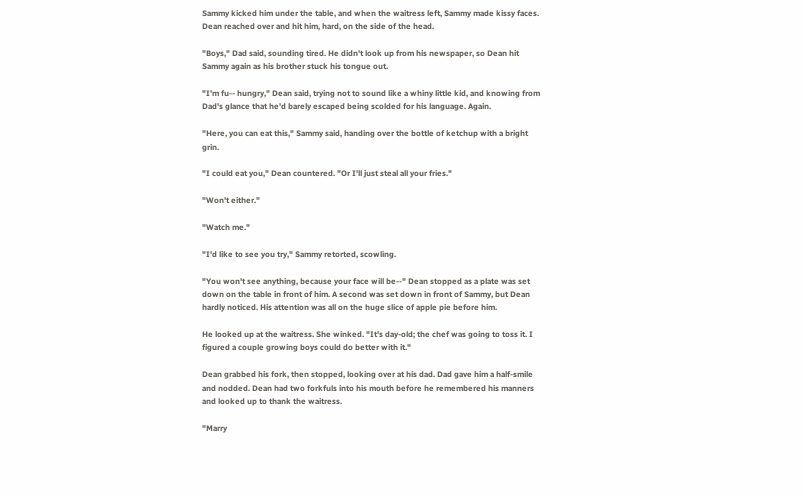Sammy kicked him under the table, and when the waitress left, Sammy made kissy faces. Dean reached over and hit him, hard, on the side of the head.

"Boys," Dad said, sounding tired. He didn't look up from his newspaper, so Dean hit Sammy again as his brother stuck his tongue out.

"I'm fu-- hungry," Dean said, trying not to sound like a whiny little kid, and knowing from Dad's glance that he'd barely escaped being scolded for his language. Again.

"Here, you can eat this," Sammy said, handing over the bottle of ketchup with a bright grin.

"I could eat you," Dean countered. "Or I'll just steal all your fries."

"Won't either."

"Watch me."

"I'd like to see you try," Sammy retorted, scowling.

"You won't see anything, because your face will be--" Dean stopped as a plate was set down on the table in front of him. A second was set down in front of Sammy, but Dean hardly noticed. His attention was all on the huge slice of apple pie before him.

He looked up at the waitress. She winked. "It's day-old; the chef was going to toss it. I figured a couple growing boys could do better with it."

Dean grabbed his fork, then stopped, looking over at his dad. Dad gave him a half-smile and nodded. Dean had two forkfuls into his mouth before he remembered his manners and looked up to thank the waitress.

"Marry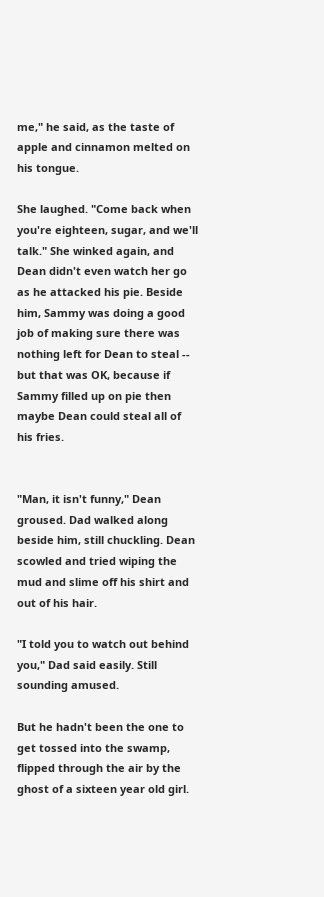me," he said, as the taste of apple and cinnamon melted on his tongue.

She laughed. "Come back when you're eighteen, sugar, and we'll talk." She winked again, and Dean didn't even watch her go as he attacked his pie. Beside him, Sammy was doing a good job of making sure there was nothing left for Dean to steal -- but that was OK, because if Sammy filled up on pie then maybe Dean could steal all of his fries.


"Man, it isn't funny," Dean groused. Dad walked along beside him, still chuckling. Dean scowled and tried wiping the mud and slime off his shirt and out of his hair.

"I told you to watch out behind you," Dad said easily. Still sounding amused.

But he hadn't been the one to get tossed into the swamp, flipped through the air by the ghost of a sixteen year old girl.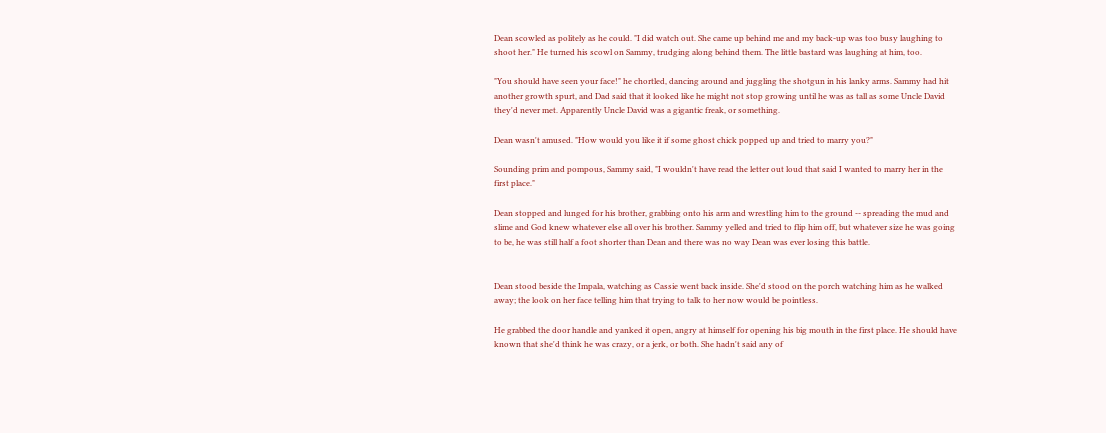Dean scowled as politely as he could. "I did watch out. She came up behind me and my back-up was too busy laughing to shoot her." He turned his scowl on Sammy, trudging along behind them. The little bastard was laughing at him, too.

"You should have seen your face!" he chortled, dancing around and juggling the shotgun in his lanky arms. Sammy had hit another growth spurt, and Dad said that it looked like he might not stop growing until he was as tall as some Uncle David they'd never met. Apparently Uncle David was a gigantic freak, or something.

Dean wasn't amused. "How would you like it if some ghost chick popped up and tried to marry you?"

Sounding prim and pompous, Sammy said, "I wouldn't have read the letter out loud that said I wanted to marry her in the first place."

Dean stopped and lunged for his brother, grabbing onto his arm and wrestling him to the ground -- spreading the mud and slime and God knew whatever else all over his brother. Sammy yelled and tried to flip him off, but whatever size he was going to be, he was still half a foot shorter than Dean and there was no way Dean was ever losing this battle.


Dean stood beside the Impala, watching as Cassie went back inside. She'd stood on the porch watching him as he walked away; the look on her face telling him that trying to talk to her now would be pointless.

He grabbed the door handle and yanked it open, angry at himself for opening his big mouth in the first place. He should have known that she'd think he was crazy, or a jerk, or both. She hadn't said any of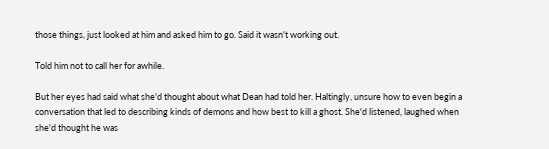those things, just looked at him and asked him to go. Said it wasn't working out.

Told him not to call her for awhile.

But her eyes had said what she'd thought about what Dean had told her. Haltingly, unsure how to even begin a conversation that led to describing kinds of demons and how best to kill a ghost. She'd listened, laughed when she'd thought he was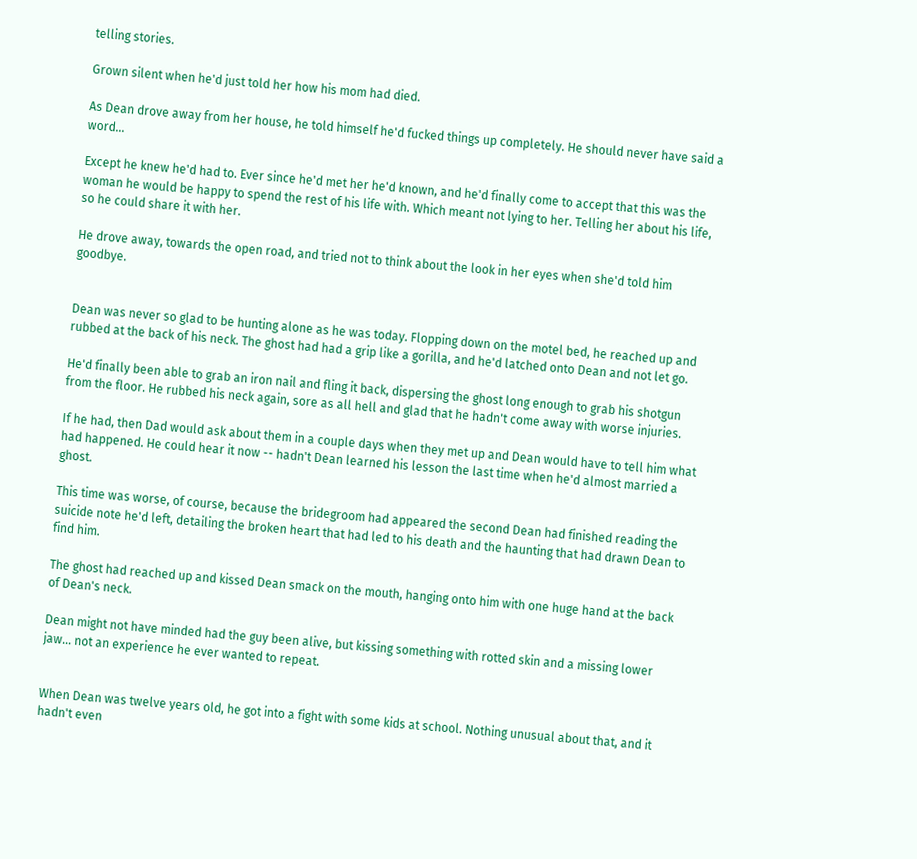telling stories.

Grown silent when he'd just told her how his mom had died.

As Dean drove away from her house, he told himself he'd fucked things up completely. He should never have said a word...

Except he knew he'd had to. Ever since he'd met her he'd known, and he'd finally come to accept that this was the woman he would be happy to spend the rest of his life with. Which meant not lying to her. Telling her about his life, so he could share it with her.

He drove away, towards the open road, and tried not to think about the look in her eyes when she'd told him goodbye.


Dean was never so glad to be hunting alone as he was today. Flopping down on the motel bed, he reached up and rubbed at the back of his neck. The ghost had had a grip like a gorilla, and he'd latched onto Dean and not let go.

He'd finally been able to grab an iron nail and fling it back, dispersing the ghost long enough to grab his shotgun from the floor. He rubbed his neck again, sore as all hell and glad that he hadn't come away with worse injuries.

If he had, then Dad would ask about them in a couple days when they met up and Dean would have to tell him what had happened. He could hear it now -- hadn't Dean learned his lesson the last time when he'd almost married a ghost.

This time was worse, of course, because the bridegroom had appeared the second Dean had finished reading the suicide note he'd left, detailing the broken heart that had led to his death and the haunting that had drawn Dean to find him.

The ghost had reached up and kissed Dean smack on the mouth, hanging onto him with one huge hand at the back of Dean's neck.

Dean might not have minded had the guy been alive, but kissing something with rotted skin and a missing lower jaw... not an experience he ever wanted to repeat.


When Dean was twelve years old, he got into a fight with some kids at school. Nothing unusual about that, and it hadn't even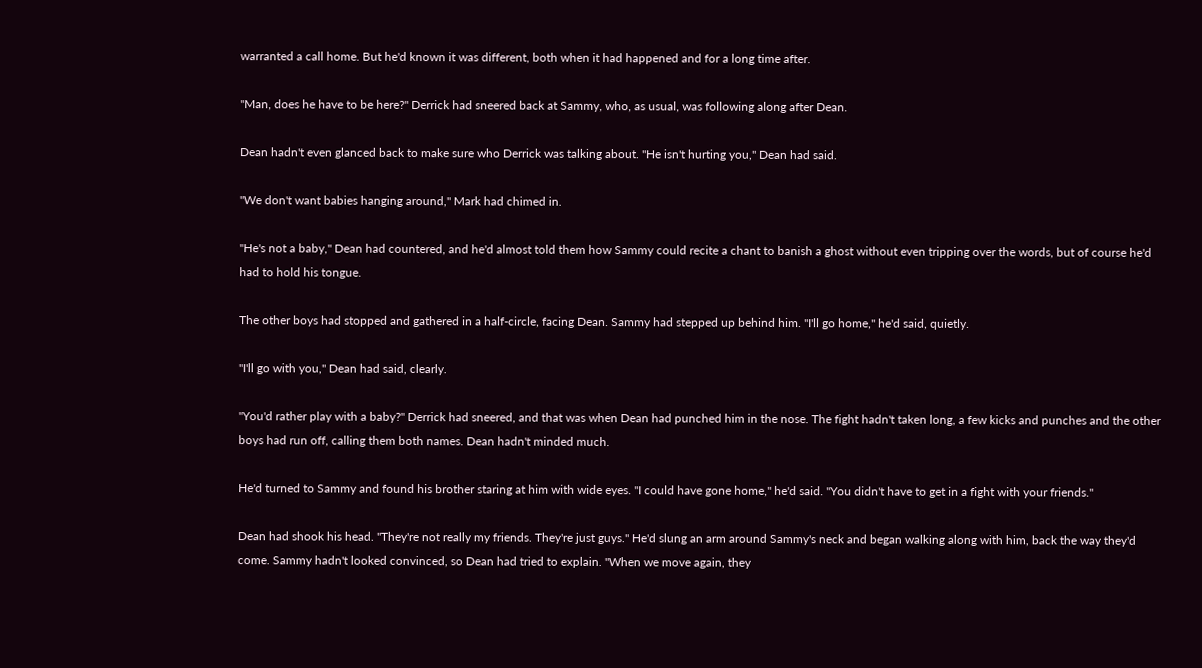warranted a call home. But he'd known it was different, both when it had happened and for a long time after.

"Man, does he have to be here?" Derrick had sneered back at Sammy, who, as usual, was following along after Dean.

Dean hadn't even glanced back to make sure who Derrick was talking about. "He isn't hurting you," Dean had said.

"We don't want babies hanging around," Mark had chimed in.

"He's not a baby," Dean had countered, and he'd almost told them how Sammy could recite a chant to banish a ghost without even tripping over the words, but of course he'd had to hold his tongue.

The other boys had stopped and gathered in a half-circle, facing Dean. Sammy had stepped up behind him. "I'll go home," he'd said, quietly.

"I'll go with you," Dean had said, clearly.

"You'd rather play with a baby?" Derrick had sneered, and that was when Dean had punched him in the nose. The fight hadn't taken long, a few kicks and punches and the other boys had run off, calling them both names. Dean hadn't minded much.

He'd turned to Sammy and found his brother staring at him with wide eyes. "I could have gone home," he'd said. "You didn't have to get in a fight with your friends."

Dean had shook his head. "They're not really my friends. They're just guys." He'd slung an arm around Sammy's neck and began walking along with him, back the way they'd come. Sammy hadn't looked convinced, so Dean had tried to explain. "When we move again, they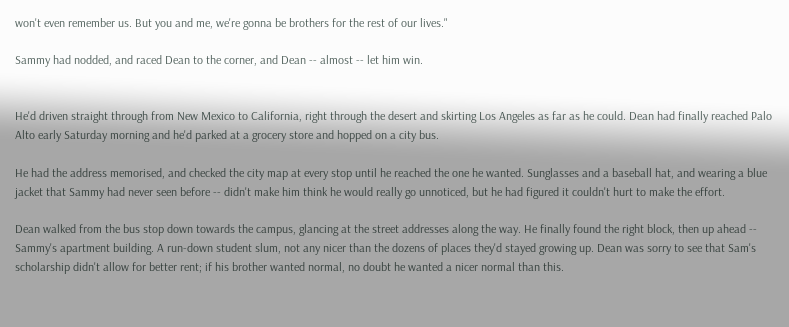won't even remember us. But you and me, we're gonna be brothers for the rest of our lives."

Sammy had nodded, and raced Dean to the corner, and Dean -- almost -- let him win.


He'd driven straight through from New Mexico to California, right through the desert and skirting Los Angeles as far as he could. Dean had finally reached Palo Alto early Saturday morning and he'd parked at a grocery store and hopped on a city bus.

He had the address memorised, and checked the city map at every stop until he reached the one he wanted. Sunglasses and a baseball hat, and wearing a blue jacket that Sammy had never seen before -- didn't make him think he would really go unnoticed, but he had figured it couldn't hurt to make the effort.

Dean walked from the bus stop down towards the campus, glancing at the street addresses along the way. He finally found the right block, then up ahead -- Sammy's apartment building. A run-down student slum, not any nicer than the dozens of places they'd stayed growing up. Dean was sorry to see that Sam's scholarship didn't allow for better rent; if his brother wanted normal, no doubt he wanted a nicer normal than this.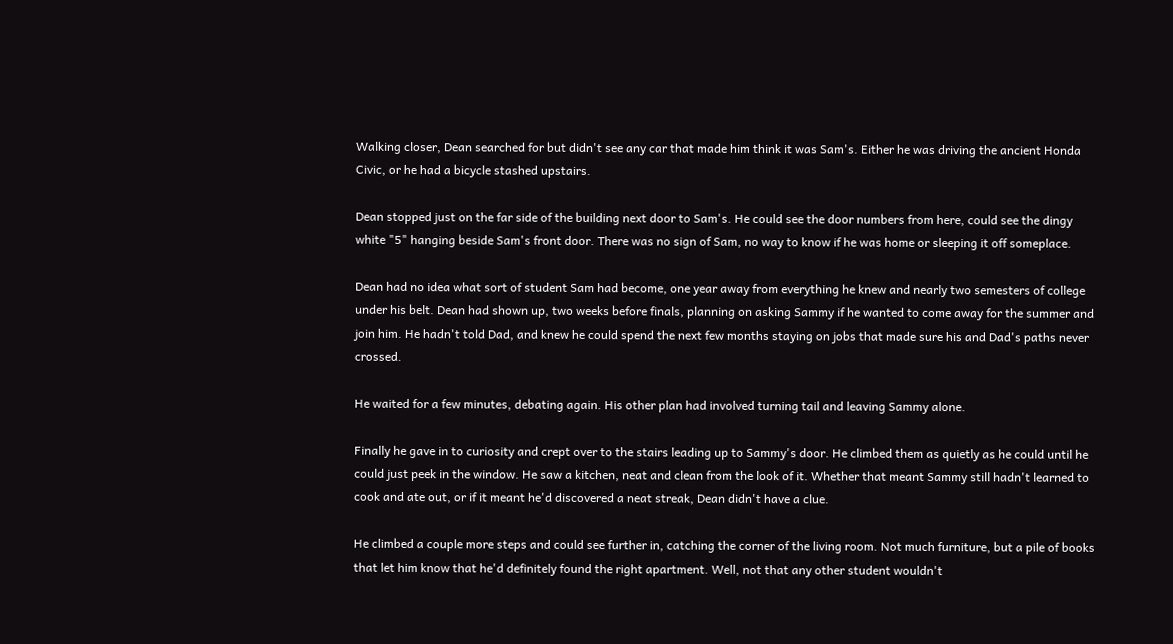Walking closer, Dean searched for but didn't see any car that made him think it was Sam's. Either he was driving the ancient Honda Civic, or he had a bicycle stashed upstairs.

Dean stopped just on the far side of the building next door to Sam's. He could see the door numbers from here, could see the dingy white "5" hanging beside Sam's front door. There was no sign of Sam, no way to know if he was home or sleeping it off someplace.

Dean had no idea what sort of student Sam had become, one year away from everything he knew and nearly two semesters of college under his belt. Dean had shown up, two weeks before finals, planning on asking Sammy if he wanted to come away for the summer and join him. He hadn't told Dad, and knew he could spend the next few months staying on jobs that made sure his and Dad's paths never crossed.

He waited for a few minutes, debating again. His other plan had involved turning tail and leaving Sammy alone.

Finally he gave in to curiosity and crept over to the stairs leading up to Sammy's door. He climbed them as quietly as he could until he could just peek in the window. He saw a kitchen, neat and clean from the look of it. Whether that meant Sammy still hadn't learned to cook and ate out, or if it meant he'd discovered a neat streak, Dean didn't have a clue.

He climbed a couple more steps and could see further in, catching the corner of the living room. Not much furniture, but a pile of books that let him know that he'd definitely found the right apartment. Well, not that any other student wouldn't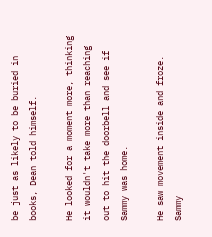be just as likely to be buried in books, Dean told himself.

He looked for a moment more, thinking it wouldn't take more than reaching out to hit the doorbell and see if Sammy was home.

He saw movement inside and froze. Sammy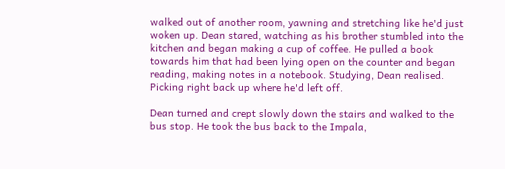walked out of another room, yawning and stretching like he'd just woken up. Dean stared, watching as his brother stumbled into the kitchen and began making a cup of coffee. He pulled a book towards him that had been lying open on the counter and began reading, making notes in a notebook. Studying, Dean realised. Picking right back up where he'd left off.

Dean turned and crept slowly down the stairs and walked to the bus stop. He took the bus back to the Impala,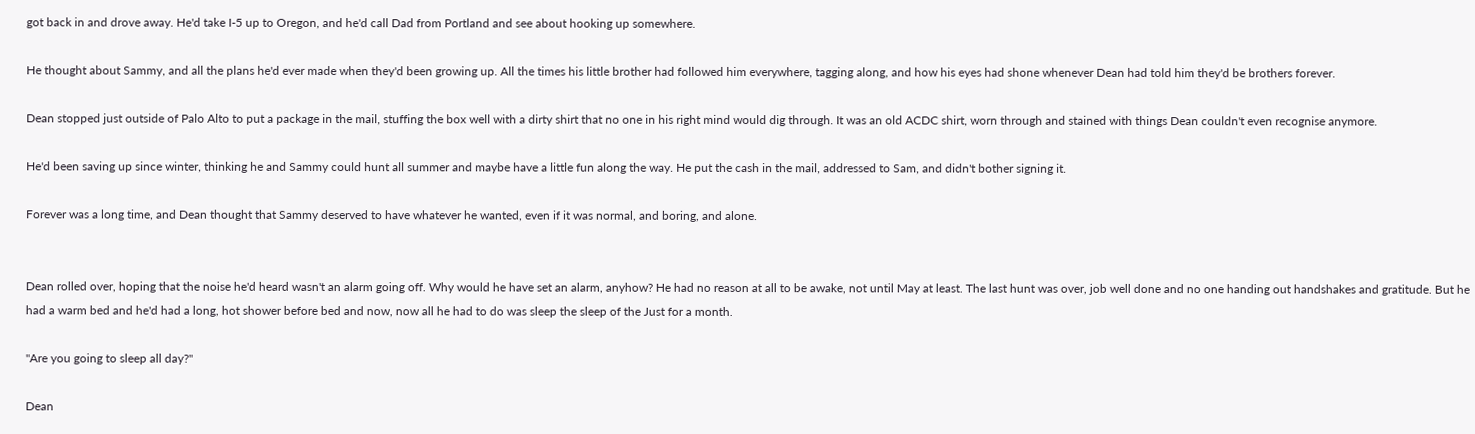got back in and drove away. He'd take I-5 up to Oregon, and he'd call Dad from Portland and see about hooking up somewhere.

He thought about Sammy, and all the plans he'd ever made when they'd been growing up. All the times his little brother had followed him everywhere, tagging along, and how his eyes had shone whenever Dean had told him they'd be brothers forever.

Dean stopped just outside of Palo Alto to put a package in the mail, stuffing the box well with a dirty shirt that no one in his right mind would dig through. It was an old ACDC shirt, worn through and stained with things Dean couldn't even recognise anymore.

He'd been saving up since winter, thinking he and Sammy could hunt all summer and maybe have a little fun along the way. He put the cash in the mail, addressed to Sam, and didn't bother signing it.

Forever was a long time, and Dean thought that Sammy deserved to have whatever he wanted, even if it was normal, and boring, and alone.


Dean rolled over, hoping that the noise he'd heard wasn't an alarm going off. Why would he have set an alarm, anyhow? He had no reason at all to be awake, not until May at least. The last hunt was over, job well done and no one handing out handshakes and gratitude. But he had a warm bed and he'd had a long, hot shower before bed and now, now all he had to do was sleep the sleep of the Just for a month.

"Are you going to sleep all day?"

Dean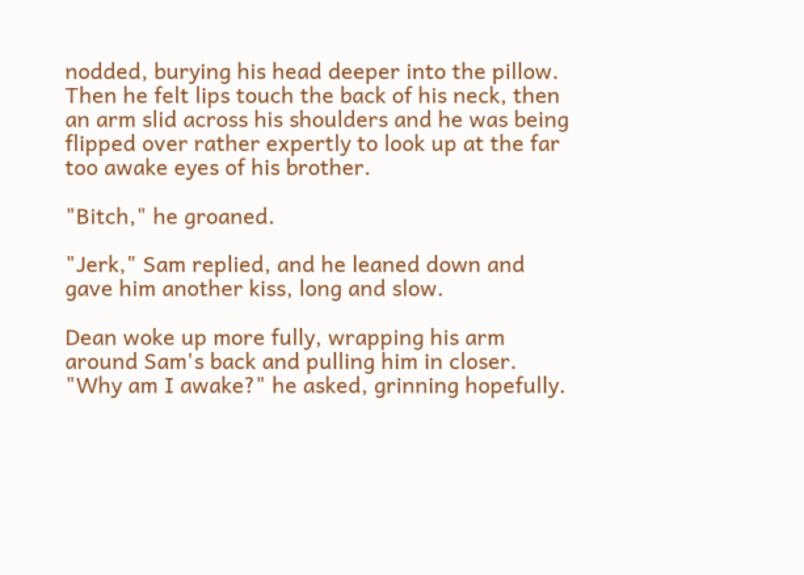nodded, burying his head deeper into the pillow. Then he felt lips touch the back of his neck, then an arm slid across his shoulders and he was being flipped over rather expertly to look up at the far too awake eyes of his brother.

"Bitch," he groaned.

"Jerk," Sam replied, and he leaned down and gave him another kiss, long and slow.

Dean woke up more fully, wrapping his arm around Sam's back and pulling him in closer. "Why am I awake?" he asked, grinning hopefully.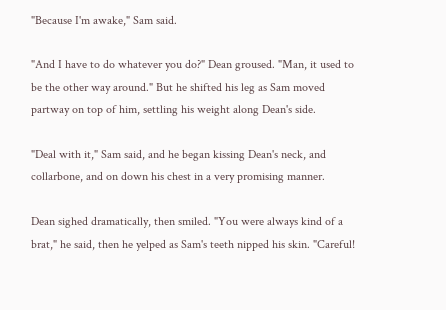"Because I'm awake," Sam said.

"And I have to do whatever you do?" Dean groused. "Man, it used to be the other way around." But he shifted his leg as Sam moved partway on top of him, settling his weight along Dean's side.

"Deal with it," Sam said, and he began kissing Dean's neck, and collarbone, and on down his chest in a very promising manner.

Dean sighed dramatically, then smiled. "You were always kind of a brat," he said, then he yelped as Sam's teeth nipped his skin. "Careful!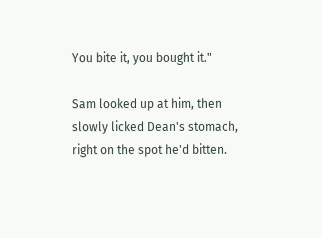You bite it, you bought it."

Sam looked up at him, then slowly licked Dean's stomach, right on the spot he'd bitten.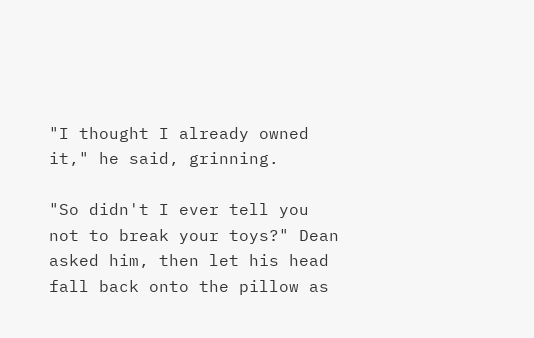"I thought I already owned it," he said, grinning.

"So didn't I ever tell you not to break your toys?" Dean asked him, then let his head fall back onto the pillow as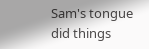Sam's tongue did things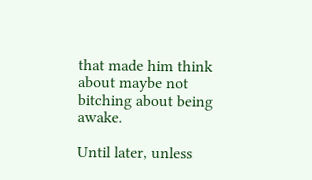that made him think about maybe not bitching about being awake.

Until later, unless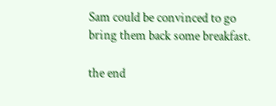Sam could be convinced to go bring them back some breakfast.

the end